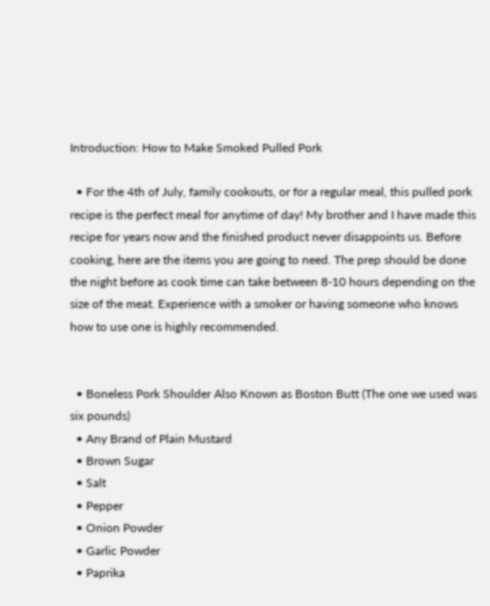Introduction: How to Make Smoked Pulled Pork

  • For the 4th of July, family cookouts, or for a regular meal, this pulled pork recipe is the perfect meal for anytime of day! My brother and I have made this recipe for years now and the finished product never disappoints us. Before cooking, here are the items you are going to need. The prep should be done the night before as cook time can take between 8-10 hours depending on the size of the meat. Experience with a smoker or having someone who knows how to use one is highly recommended.


  • Boneless Pork Shoulder Also Known as Boston Butt (The one we used was six pounds)
  • Any Brand of Plain Mustard
  • Brown Sugar
  • Salt
  • Pepper
  • Onion Powder
  • Garlic Powder
  • Paprika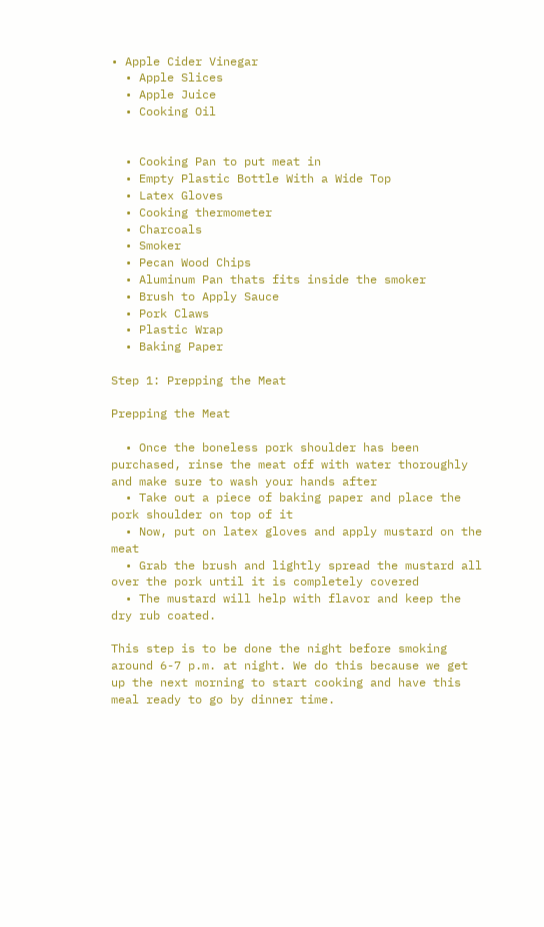• Apple Cider Vinegar
  • Apple Slices
  • Apple Juice
  • Cooking Oil


  • Cooking Pan to put meat in
  • Empty Plastic Bottle With a Wide Top
  • Latex Gloves
  • Cooking thermometer
  • Charcoals
  • Smoker
  • Pecan Wood Chips
  • Aluminum Pan thats fits inside the smoker
  • Brush to Apply Sauce
  • Pork Claws
  • Plastic Wrap
  • Baking Paper

Step 1: Prepping the Meat

Prepping the Meat

  • Once the boneless pork shoulder has been purchased, rinse the meat off with water thoroughly and make sure to wash your hands after
  • Take out a piece of baking paper and place the pork shoulder on top of it
  • Now, put on latex gloves and apply mustard on the meat
  • Grab the brush and lightly spread the mustard all over the pork until it is completely covered
  • The mustard will help with flavor and keep the dry rub coated.

This step is to be done the night before smoking around 6-7 p.m. at night. We do this because we get up the next morning to start cooking and have this meal ready to go by dinner time.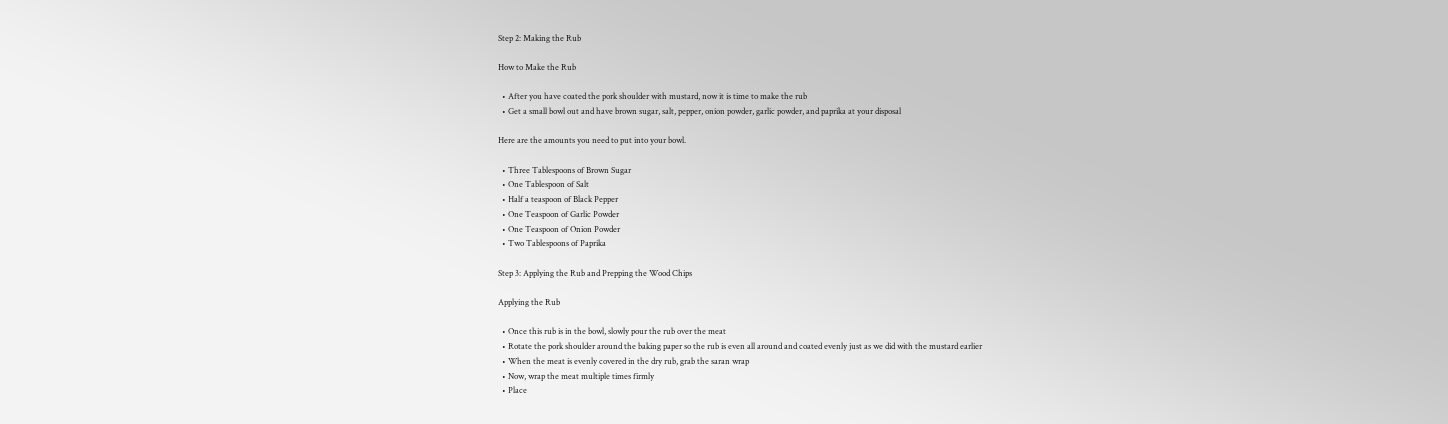Step 2: Making the Rub

How to Make the Rub

  • After you have coated the pork shoulder with mustard, now it is time to make the rub
  • Get a small bowl out and have brown sugar, salt, pepper, onion powder, garlic powder, and paprika at your disposal

Here are the amounts you need to put into your bowl.

  • Three Tablespoons of Brown Sugar
  • One Tablespoon of Salt
  • Half a teaspoon of Black Pepper
  • One Teaspoon of Garlic Powder
  • One Teaspoon of Onion Powder
  • Two Tablespoons of Paprika

Step 3: Applying the Rub and Prepping the Wood Chips

Applying the Rub

  • Once this rub is in the bowl, slowly pour the rub over the meat
  • Rotate the pork shoulder around the baking paper so the rub is even all around and coated evenly just as we did with the mustard earlier
  • When the meat is evenly covered in the dry rub, grab the saran wrap
  • Now, wrap the meat multiple times firmly
  • Place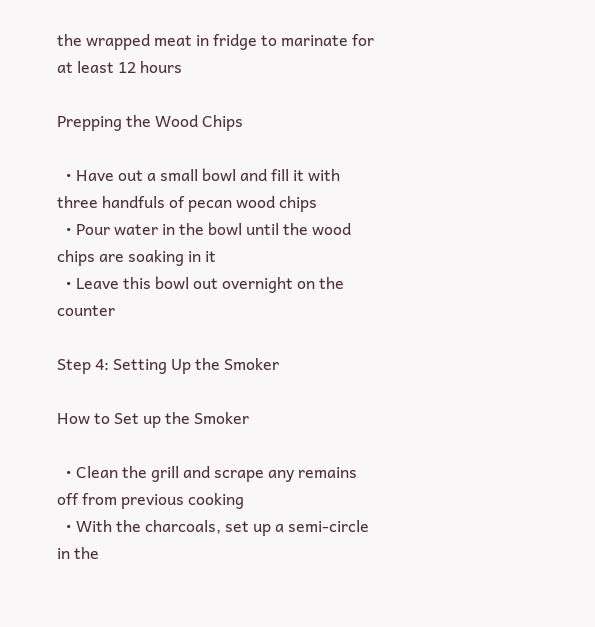the wrapped meat in fridge to marinate for at least 12 hours

Prepping the Wood Chips

  • Have out a small bowl and fill it with three handfuls of pecan wood chips
  • Pour water in the bowl until the wood chips are soaking in it
  • Leave this bowl out overnight on the counter

Step 4: Setting Up the Smoker

How to Set up the Smoker

  • Clean the grill and scrape any remains off from previous cooking
  • With the charcoals, set up a semi-circle in the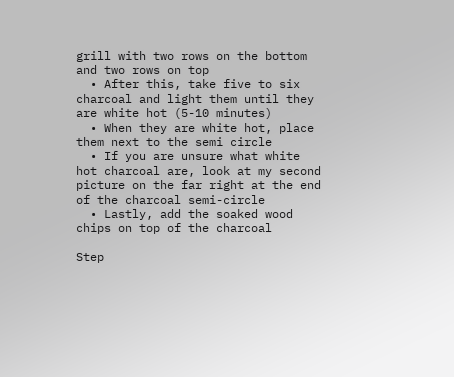grill with two rows on the bottom and two rows on top
  • After this, take five to six charcoal and light them until they are white hot (5-10 minutes)
  • When they are white hot, place them next to the semi circle
  • If you are unsure what white hot charcoal are, look at my second picture on the far right at the end of the charcoal semi-circle
  • Lastly, add the soaked wood chips on top of the charcoal

Step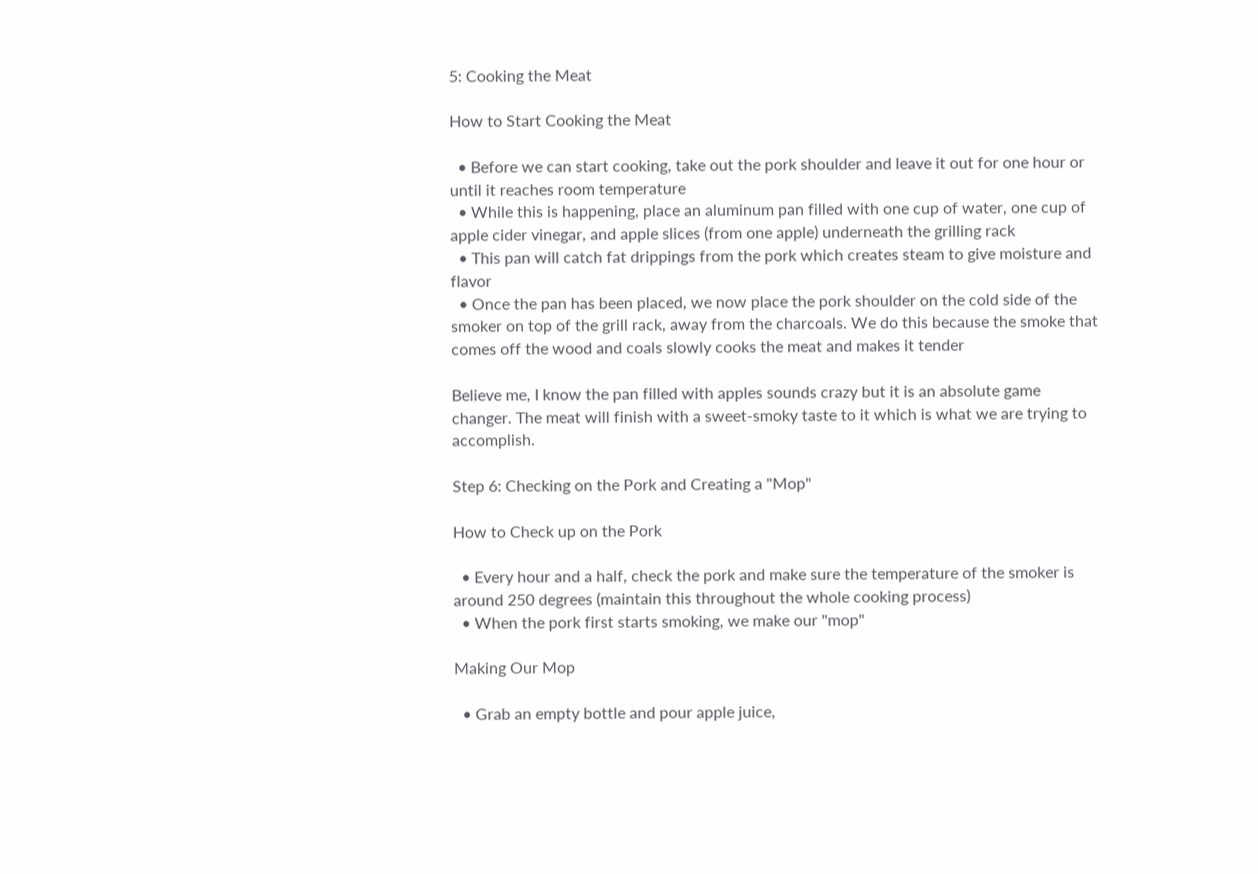5: Cooking the Meat

How to Start Cooking the Meat

  • Before we can start cooking, take out the pork shoulder and leave it out for one hour or until it reaches room temperature
  • While this is happening, place an aluminum pan filled with one cup of water, one cup of apple cider vinegar, and apple slices (from one apple) underneath the grilling rack
  • This pan will catch fat drippings from the pork which creates steam to give moisture and flavor
  • Once the pan has been placed, we now place the pork shoulder on the cold side of the smoker on top of the grill rack, away from the charcoals. We do this because the smoke that comes off the wood and coals slowly cooks the meat and makes it tender

Believe me, I know the pan filled with apples sounds crazy but it is an absolute game changer. The meat will finish with a sweet-smoky taste to it which is what we are trying to accomplish.

Step 6: Checking on the Pork and Creating a "Mop"

How to Check up on the Pork

  • Every hour and a half, check the pork and make sure the temperature of the smoker is around 250 degrees (maintain this throughout the whole cooking process)
  • When the pork first starts smoking, we make our "mop"

Making Our Mop

  • Grab an empty bottle and pour apple juice,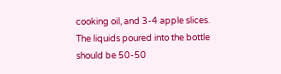cooking oil, and 3-4 apple slices. The liquids poured into the bottle should be 50-50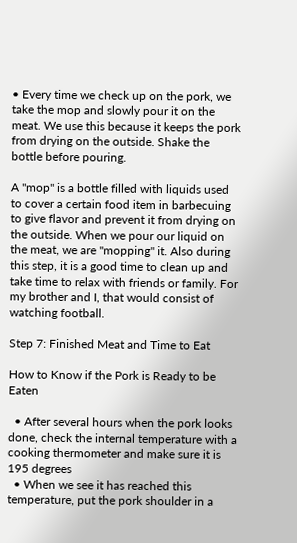• Every time we check up on the pork, we take the mop and slowly pour it on the meat. We use this because it keeps the pork from drying on the outside. Shake the bottle before pouring.

A "mop" is a bottle filled with liquids used to cover a certain food item in barbecuing to give flavor and prevent it from drying on the outside. When we pour our liquid on the meat, we are "mopping" it. Also during this step, it is a good time to clean up and take time to relax with friends or family. For my brother and I, that would consist of watching football.

Step 7: Finished Meat and Time to Eat

How to Know if the Pork is Ready to be Eaten

  • After several hours when the pork looks done, check the internal temperature with a cooking thermometer and make sure it is 195 degrees
  • When we see it has reached this temperature, put the pork shoulder in a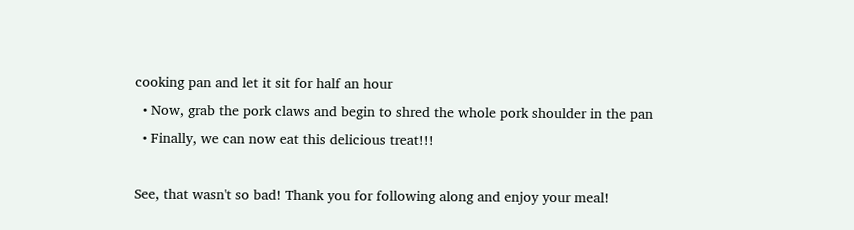cooking pan and let it sit for half an hour
  • Now, grab the pork claws and begin to shred the whole pork shoulder in the pan
  • Finally, we can now eat this delicious treat!!!

See, that wasn't so bad! Thank you for following along and enjoy your meal!